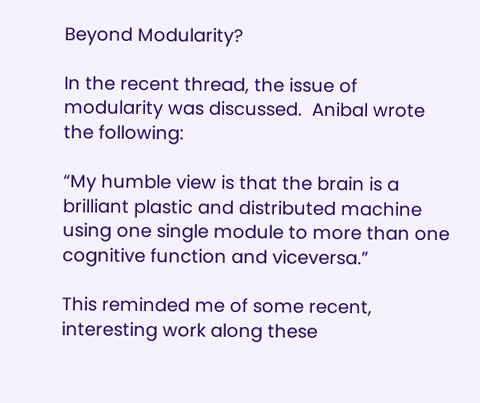Beyond Modularity?

In the recent thread, the issue of modularity was discussed.  Anibal wrote the following:

“My humble view is that the brain is a brilliant plastic and distributed machine using one single module to more than one cognitive function and viceversa.”

This reminded me of some recent, interesting work along these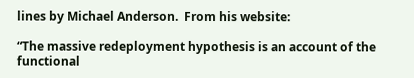lines by Michael Anderson.  From his website:

“The massive redeployment hypothesis is an account of the functional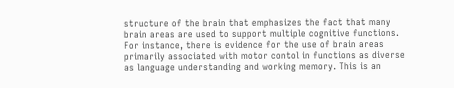structure of the brain that emphasizes the fact that many brain areas are used to support multiple cognitive functions. For instance, there is evidence for the use of brain areas primarily associated with motor contol in functions as diverse as language understanding and working memory. This is an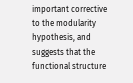important corrective to the modularity hypothesis, and suggests that the functional structure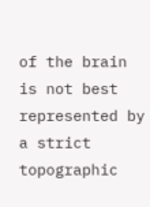of the brain is not best represented by a strict topographic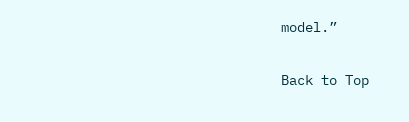model.”

Back to Top